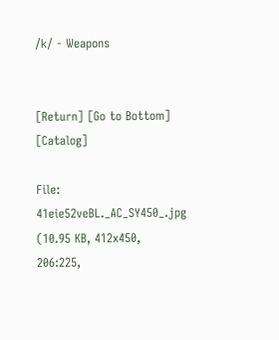/k/ - Weapons


[Return] [Go to Bottom] [Catalog]

File: 41eie52veBL._AC_SY450_.jpg (10.95 KB, 412x450, 206:225,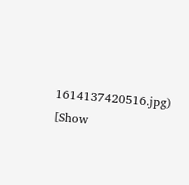1614137420516.jpg) [Show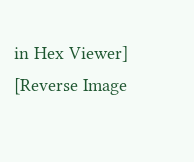in Hex Viewer] [Reverse Image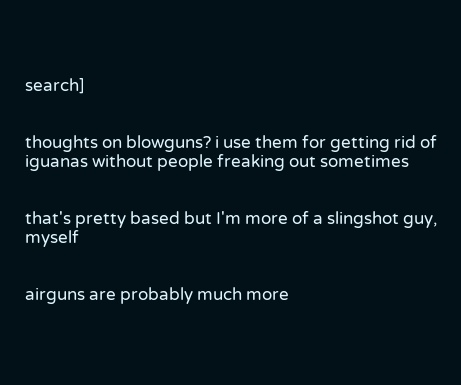search]


thoughts on blowguns? i use them for getting rid of iguanas without people freaking out sometimes


that's pretty based but I'm more of a slingshot guy, myself


airguns are probably much more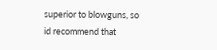superior to blowguns, so id recommend that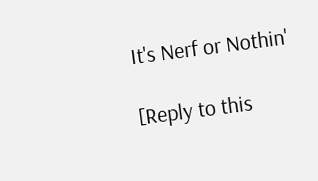It's Nerf or Nothin'

[Reply to this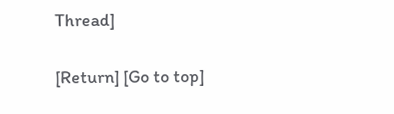Thread]

[Return] [Go to top]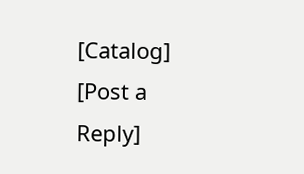[Catalog]
[Post a Reply]